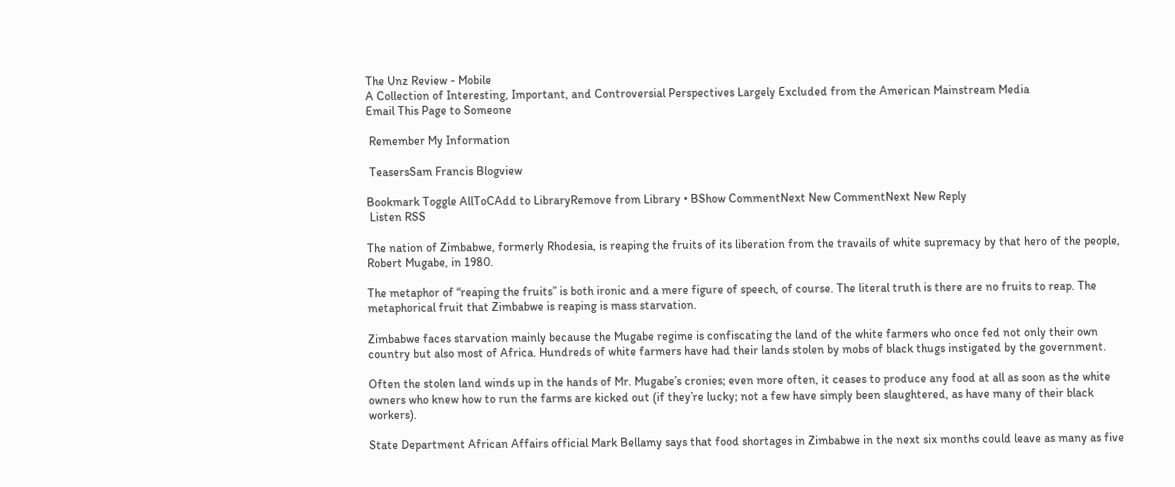The Unz Review - Mobile
A Collection of Interesting, Important, and Controversial Perspectives Largely Excluded from the American Mainstream Media
Email This Page to Someone

 Remember My Information

 TeasersSam Francis Blogview

Bookmark Toggle AllToCAdd to LibraryRemove from Library • BShow CommentNext New CommentNext New Reply
 Listen RSS

The nation of Zimbabwe, formerly Rhodesia, is reaping the fruits of its liberation from the travails of white supremacy by that hero of the people, Robert Mugabe, in 1980.

The metaphor of “reaping the fruits” is both ironic and a mere figure of speech, of course. The literal truth is there are no fruits to reap. The metaphorical fruit that Zimbabwe is reaping is mass starvation.

Zimbabwe faces starvation mainly because the Mugabe regime is confiscating the land of the white farmers who once fed not only their own country but also most of Africa. Hundreds of white farmers have had their lands stolen by mobs of black thugs instigated by the government.

Often the stolen land winds up in the hands of Mr. Mugabe’s cronies; even more often, it ceases to produce any food at all as soon as the white owners who knew how to run the farms are kicked out (if they’re lucky; not a few have simply been slaughtered, as have many of their black workers).

State Department African Affairs official Mark Bellamy says that food shortages in Zimbabwe in the next six months could leave as many as five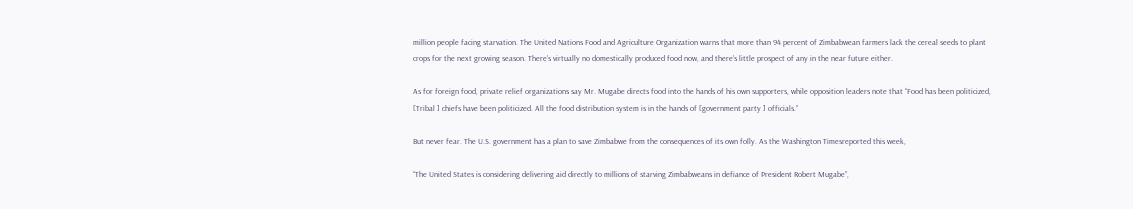million people facing starvation. The United Nations Food and Agriculture Organization warns that more than 94 percent of Zimbabwean farmers lack the cereal seeds to plant crops for the next growing season. There’s virtually no domestically produced food now, and there’s little prospect of any in the near future either.

As for foreign food, private relief organizations say Mr. Mugabe directs food into the hands of his own supporters, while opposition leaders note that “Food has been politicized, [Tribal ] chiefs have been politicized. All the food distribution system is in the hands of [government party ] officials.”

But never fear. The U.S. government has a plan to save Zimbabwe from the consequences of its own folly. As the Washington Timesreported this week,

“The United States is considering delivering aid directly to millions of starving Zimbabweans in defiance of President Robert Mugabe”,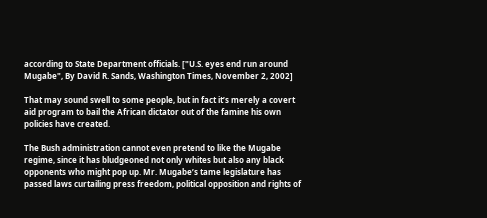according to State Department officials. ["U.S. eyes end run around Mugabe", By David R. Sands, Washington Times, November 2, 2002]

That may sound swell to some people, but in fact it’s merely a covert aid program to bail the African dictator out of the famine his own policies have created.

The Bush administration cannot even pretend to like the Mugabe regime, since it has bludgeoned not only whites but also any black opponents who might pop up. Mr. Mugabe’s tame legislature has passed laws curtailing press freedom, political opposition and rights of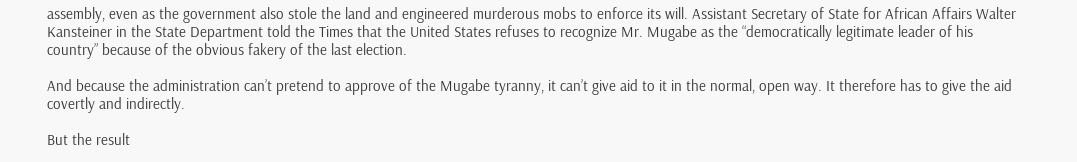assembly, even as the government also stole the land and engineered murderous mobs to enforce its will. Assistant Secretary of State for African Affairs Walter Kansteiner in the State Department told the Times that the United States refuses to recognize Mr. Mugabe as the “democratically legitimate leader of his country” because of the obvious fakery of the last election.

And because the administration can’t pretend to approve of the Mugabe tyranny, it can’t give aid to it in the normal, open way. It therefore has to give the aid covertly and indirectly.

But the result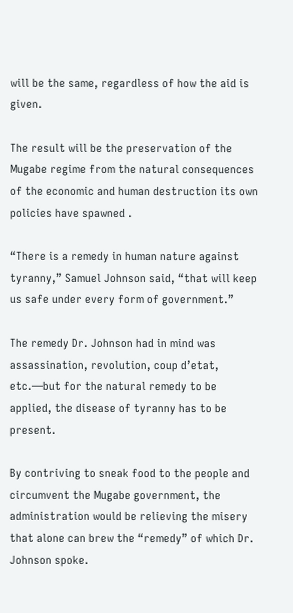will be the same, regardless of how the aid is given.

The result will be the preservation of the Mugabe regime from the natural consequences of the economic and human destruction its own policies have spawned .

“There is a remedy in human nature against tyranny,” Samuel Johnson said, “that will keep us safe under every form of government.”

The remedy Dr. Johnson had in mind was assassination, revolution, coup d’etat, etc.—but for the natural remedy to be applied, the disease of tyranny has to be present.

By contriving to sneak food to the people and circumvent the Mugabe government, the administration would be relieving the misery that alone can brew the “remedy” of which Dr. Johnson spoke.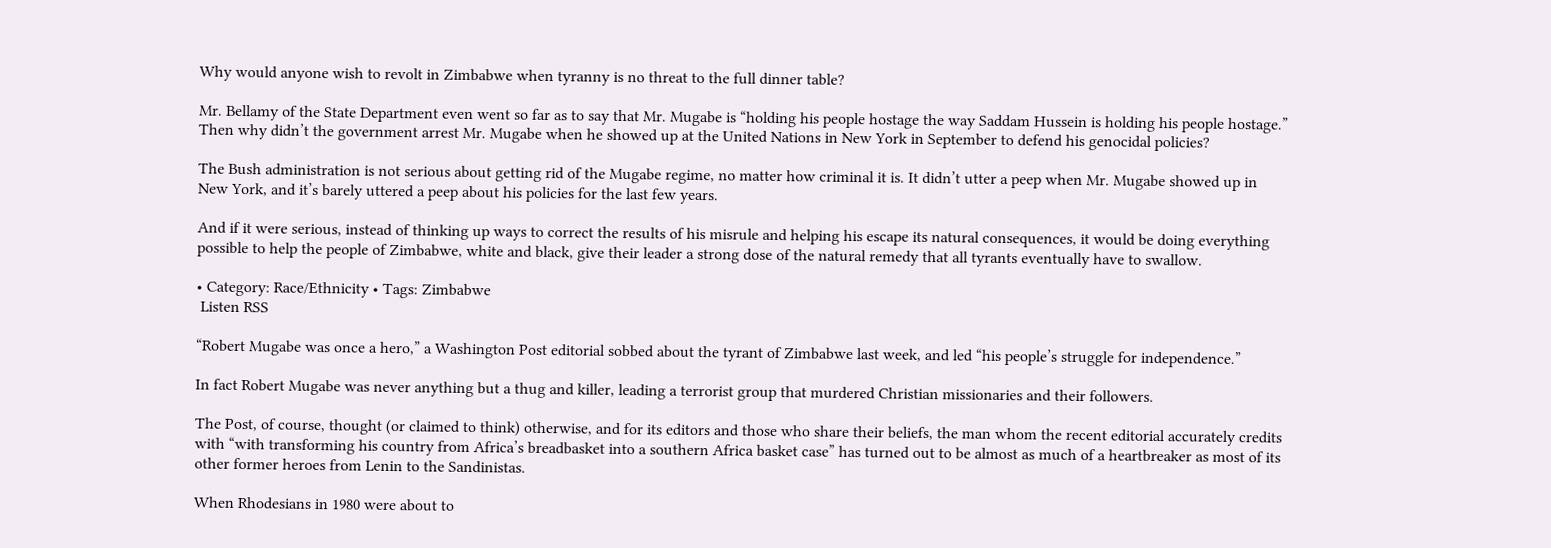Why would anyone wish to revolt in Zimbabwe when tyranny is no threat to the full dinner table?

Mr. Bellamy of the State Department even went so far as to say that Mr. Mugabe is “holding his people hostage the way Saddam Hussein is holding his people hostage.” Then why didn’t the government arrest Mr. Mugabe when he showed up at the United Nations in New York in September to defend his genocidal policies?

The Bush administration is not serious about getting rid of the Mugabe regime, no matter how criminal it is. It didn’t utter a peep when Mr. Mugabe showed up in New York, and it’s barely uttered a peep about his policies for the last few years.

And if it were serious, instead of thinking up ways to correct the results of his misrule and helping his escape its natural consequences, it would be doing everything possible to help the people of Zimbabwe, white and black, give their leader a strong dose of the natural remedy that all tyrants eventually have to swallow.

• Category: Race/Ethnicity • Tags: Zimbabwe
 Listen RSS

“Robert Mugabe was once a hero,” a Washington Post editorial sobbed about the tyrant of Zimbabwe last week, and led “his people’s struggle for independence.”

In fact Robert Mugabe was never anything but a thug and killer, leading a terrorist group that murdered Christian missionaries and their followers.

The Post, of course, thought (or claimed to think) otherwise, and for its editors and those who share their beliefs, the man whom the recent editorial accurately credits with “with transforming his country from Africa’s breadbasket into a southern Africa basket case” has turned out to be almost as much of a heartbreaker as most of its other former heroes from Lenin to the Sandinistas.

When Rhodesians in 1980 were about to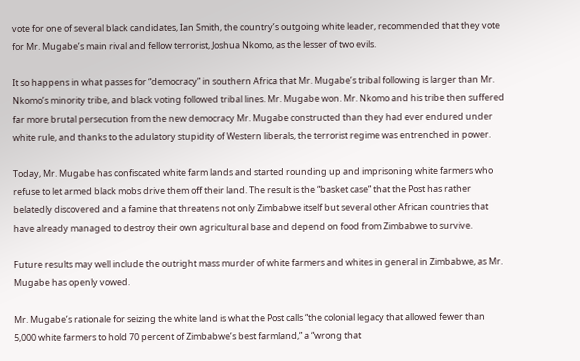vote for one of several black candidates, Ian Smith, the country’s outgoing white leader, recommended that they vote for Mr. Mugabe’s main rival and fellow terrorist, Joshua Nkomo, as the lesser of two evils.

It so happens in what passes for “democracy” in southern Africa that Mr. Mugabe’s tribal following is larger than Mr. Nkomo’s minority tribe, and black voting followed tribal lines. Mr. Mugabe won. Mr. Nkomo and his tribe then suffered far more brutal persecution from the new democracy Mr. Mugabe constructed than they had ever endured under white rule, and thanks to the adulatory stupidity of Western liberals, the terrorist regime was entrenched in power.

Today, Mr. Mugabe has confiscated white farm lands and started rounding up and imprisoning white farmers who refuse to let armed black mobs drive them off their land. The result is the “basket case” that the Post has rather belatedly discovered and a famine that threatens not only Zimbabwe itself but several other African countries that have already managed to destroy their own agricultural base and depend on food from Zimbabwe to survive.

Future results may well include the outright mass murder of white farmers and whites in general in Zimbabwe, as Mr. Mugabe has openly vowed.

Mr. Mugabe’s rationale for seizing the white land is what the Post calls “the colonial legacy that allowed fewer than 5,000 white farmers to hold 70 percent of Zimbabwe’s best farmland,” a “wrong that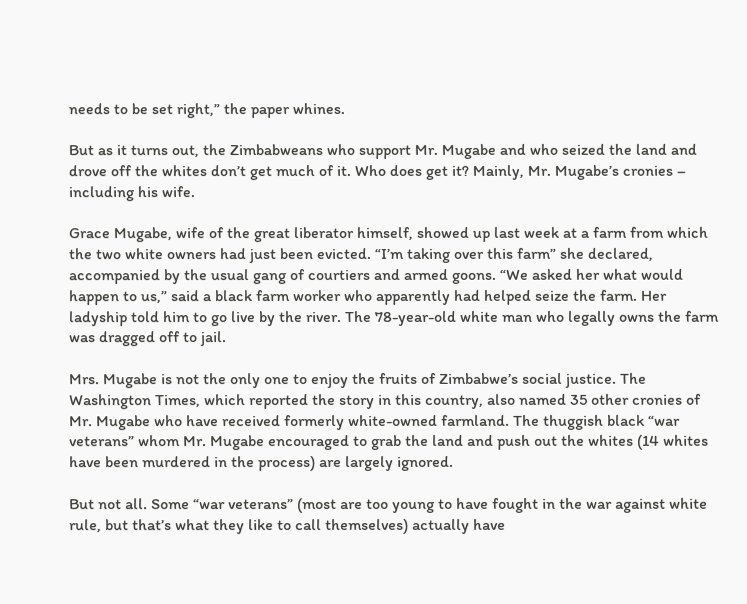needs to be set right,” the paper whines.

But as it turns out, the Zimbabweans who support Mr. Mugabe and who seized the land and drove off the whites don’t get much of it. Who does get it? Mainly, Mr. Mugabe’s cronies – including his wife.

Grace Mugabe, wife of the great liberator himself, showed up last week at a farm from which the two white owners had just been evicted. “I’m taking over this farm” she declared, accompanied by the usual gang of courtiers and armed goons. “We asked her what would happen to us,” said a black farm worker who apparently had helped seize the farm. Her ladyship told him to go live by the river. The 78-year-old white man who legally owns the farm was dragged off to jail.

Mrs. Mugabe is not the only one to enjoy the fruits of Zimbabwe’s social justice. The Washington Times, which reported the story in this country, also named 35 other cronies of Mr. Mugabe who have received formerly white-owned farmland. The thuggish black “war veterans” whom Mr. Mugabe encouraged to grab the land and push out the whites (14 whites have been murdered in the process) are largely ignored.

But not all. Some “war veterans” (most are too young to have fought in the war against white rule, but that’s what they like to call themselves) actually have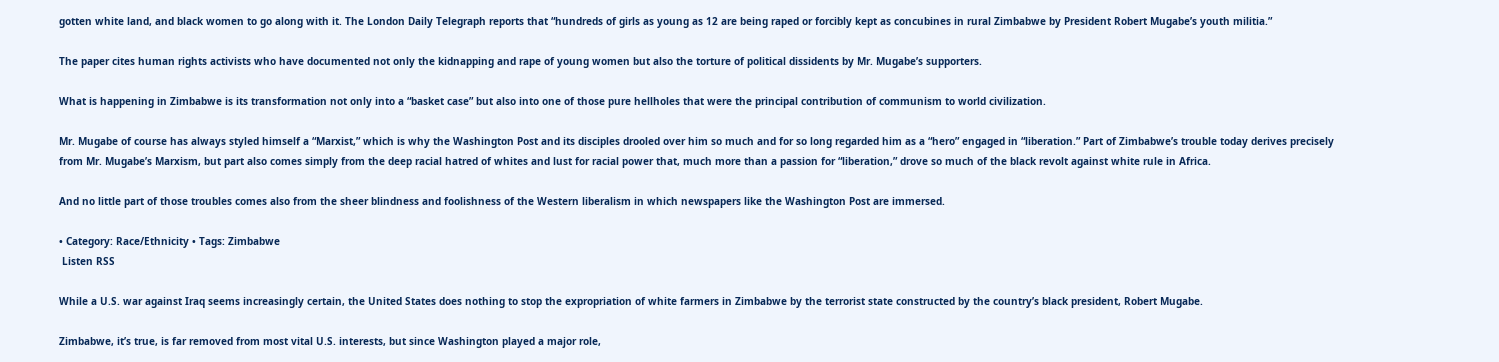gotten white land, and black women to go along with it. The London Daily Telegraph reports that “hundreds of girls as young as 12 are being raped or forcibly kept as concubines in rural Zimbabwe by President Robert Mugabe’s youth militia.”

The paper cites human rights activists who have documented not only the kidnapping and rape of young women but also the torture of political dissidents by Mr. Mugabe’s supporters.

What is happening in Zimbabwe is its transformation not only into a “basket case” but also into one of those pure hellholes that were the principal contribution of communism to world civilization.

Mr. Mugabe of course has always styled himself a “Marxist,” which is why the Washington Post and its disciples drooled over him so much and for so long regarded him as a “hero” engaged in “liberation.” Part of Zimbabwe’s trouble today derives precisely from Mr. Mugabe’s Marxism, but part also comes simply from the deep racial hatred of whites and lust for racial power that, much more than a passion for “liberation,” drove so much of the black revolt against white rule in Africa.

And no little part of those troubles comes also from the sheer blindness and foolishness of the Western liberalism in which newspapers like the Washington Post are immersed.

• Category: Race/Ethnicity • Tags: Zimbabwe
 Listen RSS

While a U.S. war against Iraq seems increasingly certain, the United States does nothing to stop the expropriation of white farmers in Zimbabwe by the terrorist state constructed by the country’s black president, Robert Mugabe.

Zimbabwe, it’s true, is far removed from most vital U.S. interests, but since Washington played a major role,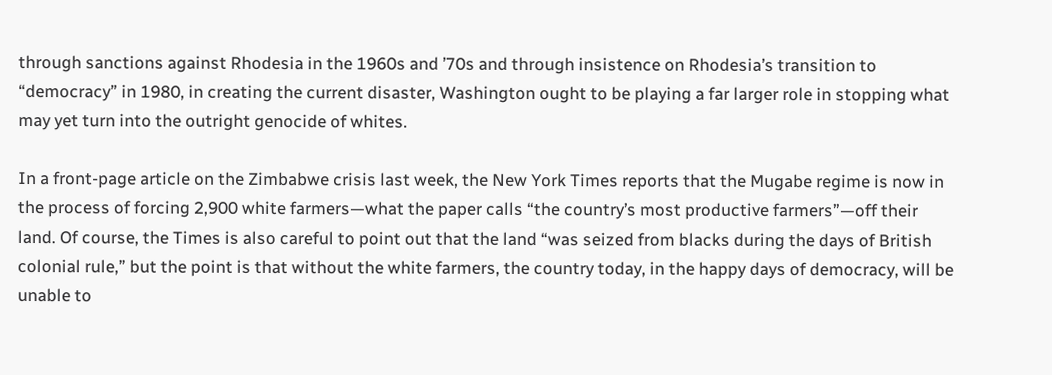through sanctions against Rhodesia in the 1960s and ’70s and through insistence on Rhodesia’s transition to “democracy” in 1980, in creating the current disaster, Washington ought to be playing a far larger role in stopping what may yet turn into the outright genocide of whites.

In a front-page article on the Zimbabwe crisis last week, the New York Times reports that the Mugabe regime is now in the process of forcing 2,900 white farmers—what the paper calls “the country’s most productive farmers”—off their land. Of course, the Times is also careful to point out that the land “was seized from blacks during the days of British colonial rule,” but the point is that without the white farmers, the country today, in the happy days of democracy, will be unable to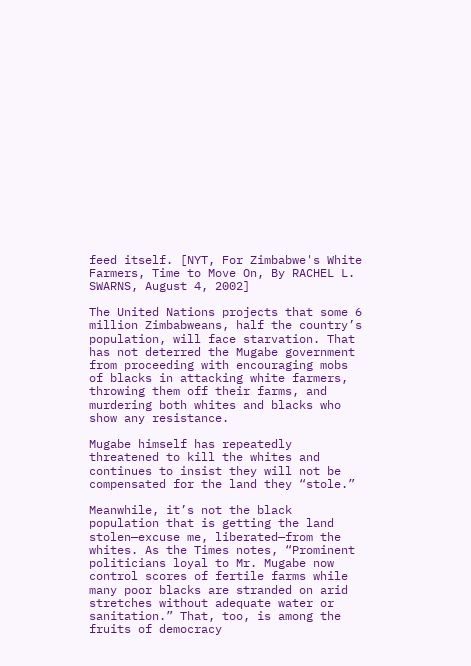feed itself. [NYT, For Zimbabwe's White Farmers, Time to Move On, By RACHEL L. SWARNS, August 4, 2002]

The United Nations projects that some 6 million Zimbabweans, half the country’s population, will face starvation. That has not deterred the Mugabe government from proceeding with encouraging mobs of blacks in attacking white farmers, throwing them off their farms, and murdering both whites and blacks who show any resistance.

Mugabe himself has repeatedly threatened to kill the whites and continues to insist they will not be compensated for the land they “stole.”

Meanwhile, it’s not the black population that is getting the land stolen—excuse me, liberated—from the whites. As the Times notes, “Prominent politicians loyal to Mr. Mugabe now control scores of fertile farms while many poor blacks are stranded on arid stretches without adequate water or sanitation.” That, too, is among the fruits of democracy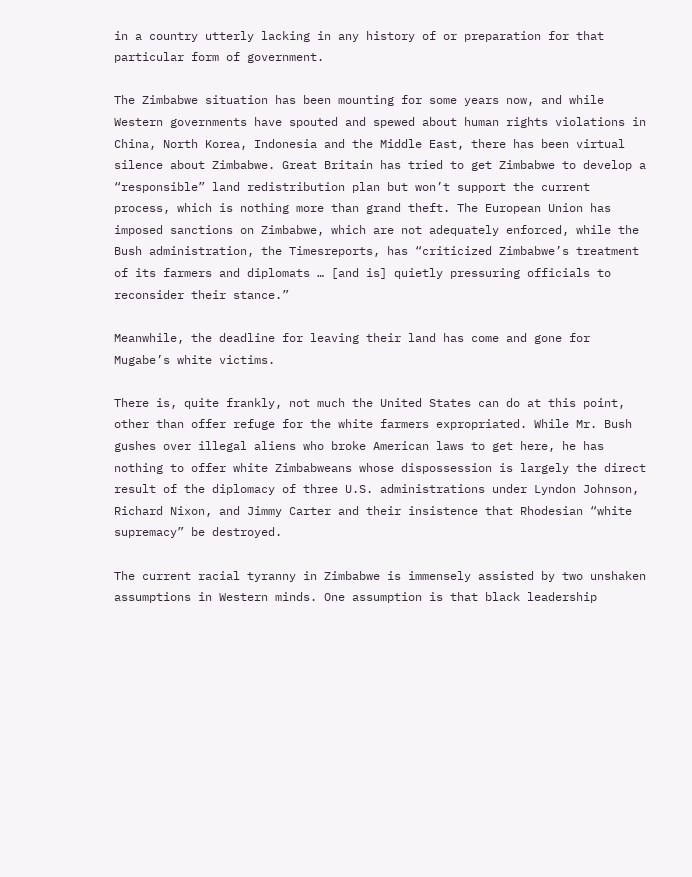in a country utterly lacking in any history of or preparation for that particular form of government.

The Zimbabwe situation has been mounting for some years now, and while Western governments have spouted and spewed about human rights violations in China, North Korea, Indonesia and the Middle East, there has been virtual silence about Zimbabwe. Great Britain has tried to get Zimbabwe to develop a “responsible” land redistribution plan but won’t support the current process, which is nothing more than grand theft. The European Union has imposed sanctions on Zimbabwe, which are not adequately enforced, while the Bush administration, the Timesreports, has “criticized Zimbabwe’s treatment of its farmers and diplomats … [and is] quietly pressuring officials to reconsider their stance.”

Meanwhile, the deadline for leaving their land has come and gone for Mugabe’s white victims.

There is, quite frankly, not much the United States can do at this point, other than offer refuge for the white farmers expropriated. While Mr. Bush gushes over illegal aliens who broke American laws to get here, he has nothing to offer white Zimbabweans whose dispossession is largely the direct result of the diplomacy of three U.S. administrations under Lyndon Johnson, Richard Nixon, and Jimmy Carter and their insistence that Rhodesian “white supremacy” be destroyed.

The current racial tyranny in Zimbabwe is immensely assisted by two unshaken assumptions in Western minds. One assumption is that black leadership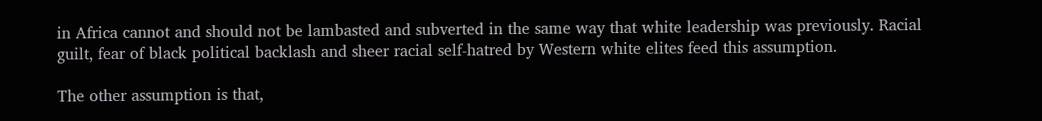in Africa cannot and should not be lambasted and subverted in the same way that white leadership was previously. Racial guilt, fear of black political backlash and sheer racial self-hatred by Western white elites feed this assumption.

The other assumption is that,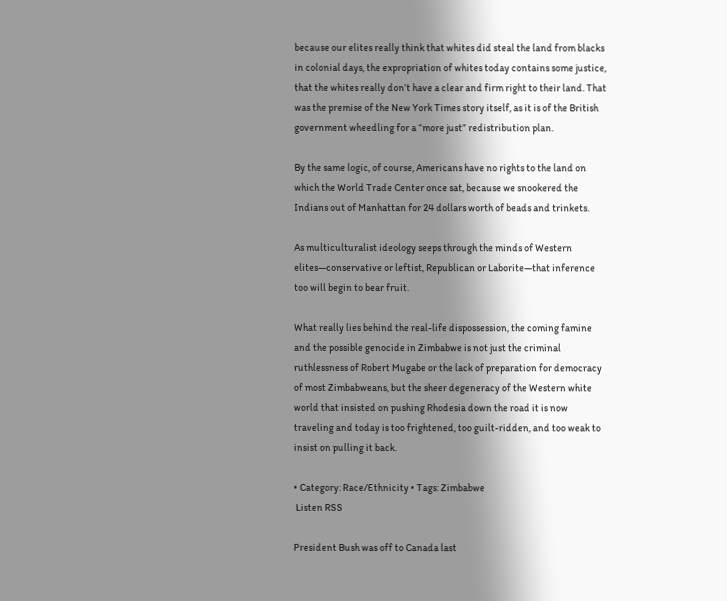because our elites really think that whites did steal the land from blacks in colonial days, the expropriation of whites today contains some justice, that the whites really don’t have a clear and firm right to their land. That was the premise of the New York Times story itself, as it is of the British government wheedling for a “more just” redistribution plan.

By the same logic, of course, Americans have no rights to the land on which the World Trade Center once sat, because we snookered the Indians out of Manhattan for 24 dollars worth of beads and trinkets.

As multiculturalist ideology seeps through the minds of Western elites—conservative or leftist, Republican or Laborite—that inference too will begin to bear fruit.

What really lies behind the real-life dispossession, the coming famine and the possible genocide in Zimbabwe is not just the criminal ruthlessness of Robert Mugabe or the lack of preparation for democracy of most Zimbabweans, but the sheer degeneracy of the Western white world that insisted on pushing Rhodesia down the road it is now traveling and today is too frightened, too guilt-ridden, and too weak to insist on pulling it back.

• Category: Race/Ethnicity • Tags: Zimbabwe
 Listen RSS

President Bush was off to Canada last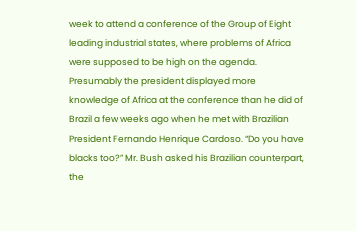week to attend a conference of the Group of Eight leading industrial states, where problems of Africa were supposed to be high on the agenda. Presumably the president displayed more knowledge of Africa at the conference than he did of Brazil a few weeks ago when he met with Brazilian President Fernando Henrique Cardoso. “Do you have blacks too?” Mr. Bush asked his Brazilian counterpart, the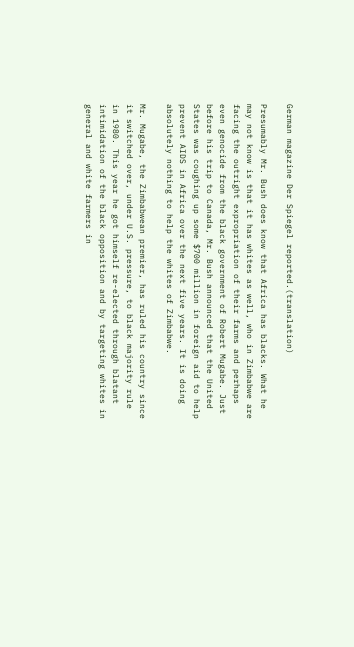German magazine Der Spiegel reported.(translation)

Presumably Mr. Bush does know that Africa has blacks. What he may not know is that it has whites as well, who in Zimbabwe are facing the outright expropriation of their farms and perhaps even genocide from the black government of Robert Mugabe. Just before his trip to Canada, Mr. Bush announced that the United States was coughing up some $700 million in foreign aid to help prevent AIDS in Africa over the next five years. It is doing absolutely nothing to help the whites of Zimbabwe.

Mr. Mugabe, the Zimbabwean premier, has ruled his country since it switched over, under U.S. pressure, to black majority rule in 1980. This year he got himself re-elected through blatant intimidation of the black opposition and by targeting whites in general and white farmers in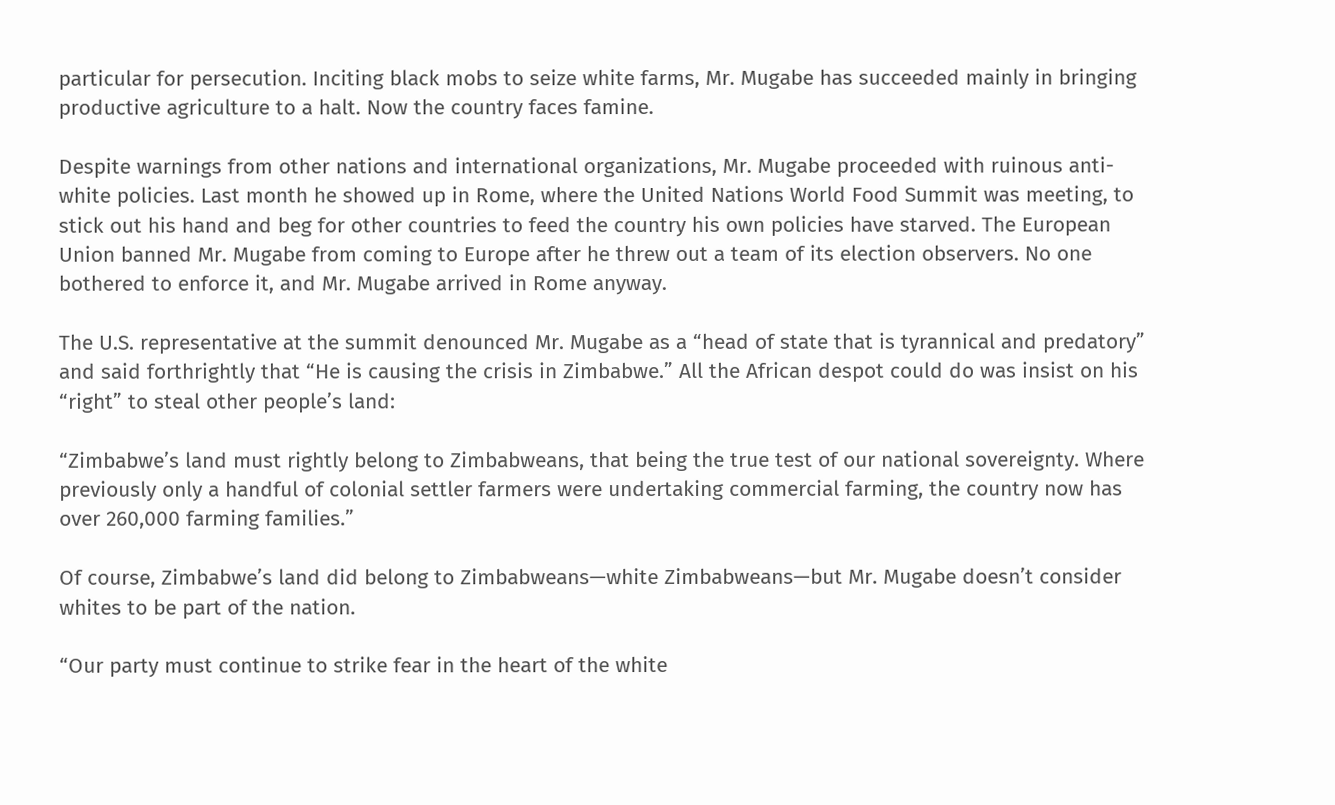particular for persecution. Inciting black mobs to seize white farms, Mr. Mugabe has succeeded mainly in bringing productive agriculture to a halt. Now the country faces famine.

Despite warnings from other nations and international organizations, Mr. Mugabe proceeded with ruinous anti-white policies. Last month he showed up in Rome, where the United Nations World Food Summit was meeting, to stick out his hand and beg for other countries to feed the country his own policies have starved. The European Union banned Mr. Mugabe from coming to Europe after he threw out a team of its election observers. No one bothered to enforce it, and Mr. Mugabe arrived in Rome anyway.

The U.S. representative at the summit denounced Mr. Mugabe as a “head of state that is tyrannical and predatory” and said forthrightly that “He is causing the crisis in Zimbabwe.” All the African despot could do was insist on his “right” to steal other people’s land:

“Zimbabwe’s land must rightly belong to Zimbabweans, that being the true test of our national sovereignty. Where previously only a handful of colonial settler farmers were undertaking commercial farming, the country now has over 260,000 farming families.”

Of course, Zimbabwe’s land did belong to Zimbabweans—white Zimbabweans—but Mr. Mugabe doesn’t consider whites to be part of the nation.

“Our party must continue to strike fear in the heart of the white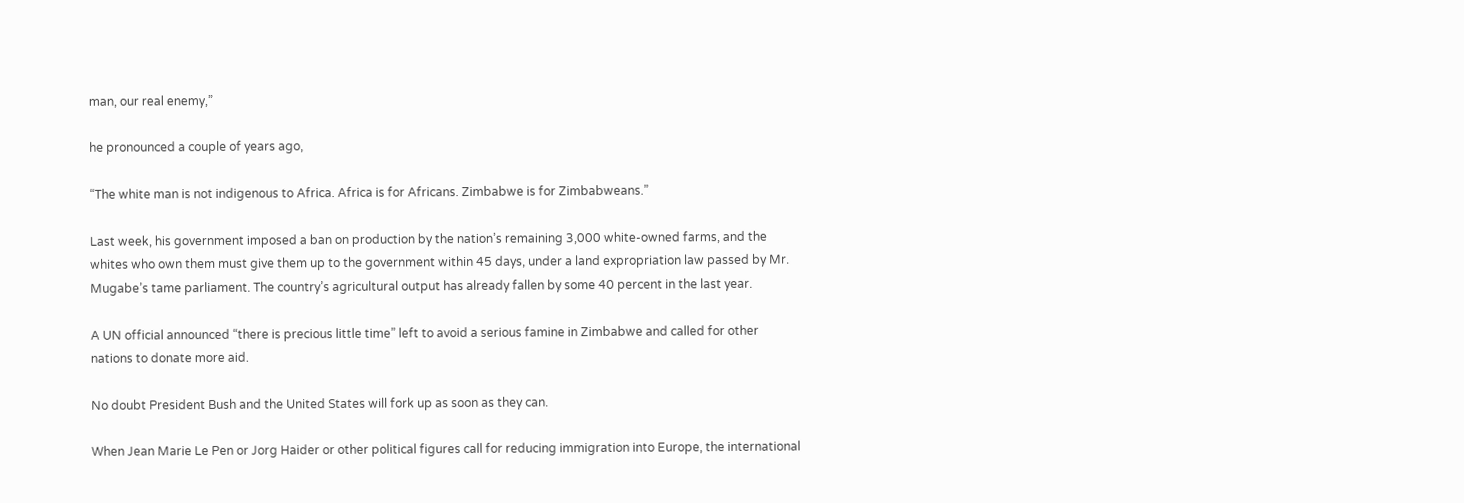man, our real enemy,”

he pronounced a couple of years ago,

“The white man is not indigenous to Africa. Africa is for Africans. Zimbabwe is for Zimbabweans.”

Last week, his government imposed a ban on production by the nation’s remaining 3,000 white-owned farms, and the whites who own them must give them up to the government within 45 days, under a land expropriation law passed by Mr. Mugabe’s tame parliament. The country’s agricultural output has already fallen by some 40 percent in the last year.

A UN official announced “there is precious little time” left to avoid a serious famine in Zimbabwe and called for other nations to donate more aid.

No doubt President Bush and the United States will fork up as soon as they can.

When Jean Marie Le Pen or Jorg Haider or other political figures call for reducing immigration into Europe, the international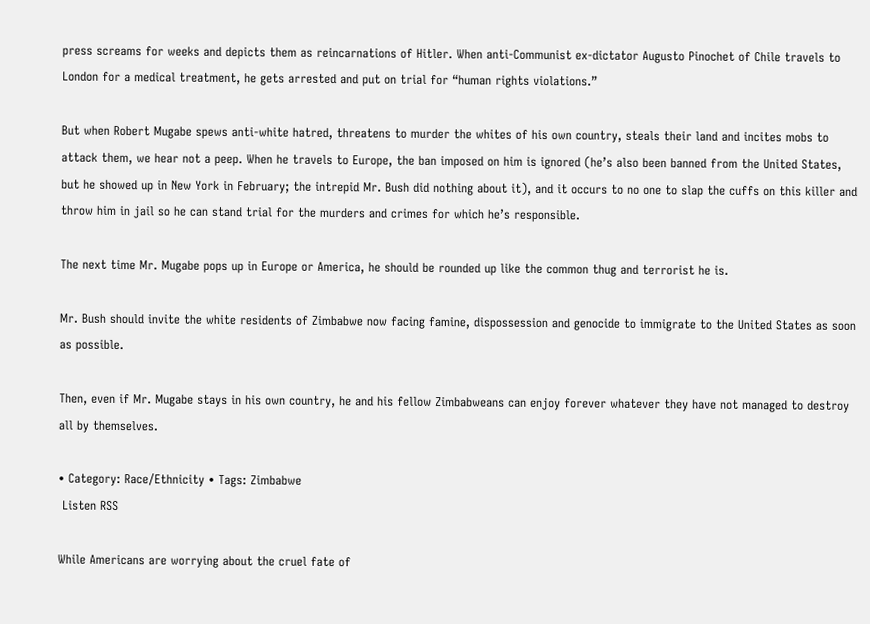press screams for weeks and depicts them as reincarnations of Hitler. When anti-Communist ex-dictator Augusto Pinochet of Chile travels to London for a medical treatment, he gets arrested and put on trial for “human rights violations.”

But when Robert Mugabe spews anti-white hatred, threatens to murder the whites of his own country, steals their land and incites mobs to attack them, we hear not a peep. When he travels to Europe, the ban imposed on him is ignored (he’s also been banned from the United States, but he showed up in New York in February; the intrepid Mr. Bush did nothing about it), and it occurs to no one to slap the cuffs on this killer and throw him in jail so he can stand trial for the murders and crimes for which he’s responsible.

The next time Mr. Mugabe pops up in Europe or America, he should be rounded up like the common thug and terrorist he is.

Mr. Bush should invite the white residents of Zimbabwe now facing famine, dispossession and genocide to immigrate to the United States as soon as possible.

Then, even if Mr. Mugabe stays in his own country, he and his fellow Zimbabweans can enjoy forever whatever they have not managed to destroy all by themselves.

• Category: Race/Ethnicity • Tags: Zimbabwe
 Listen RSS

While Americans are worrying about the cruel fate of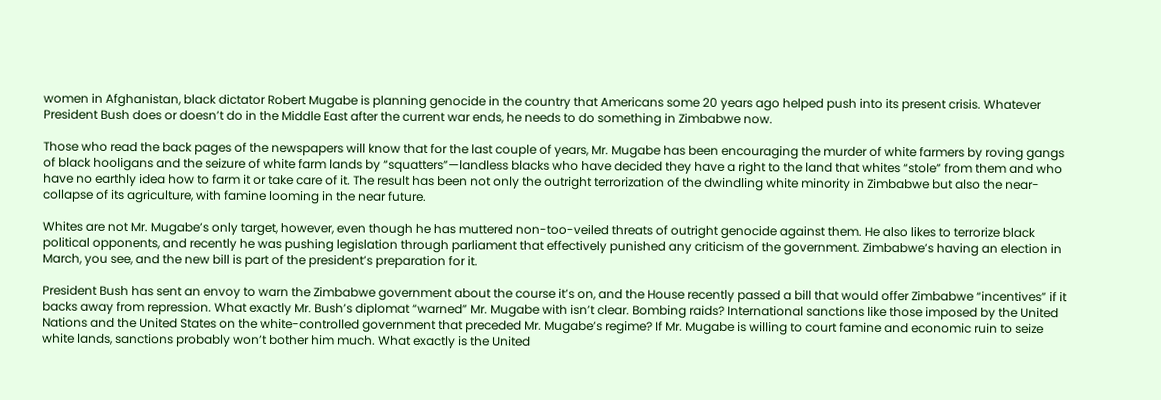women in Afghanistan, black dictator Robert Mugabe is planning genocide in the country that Americans some 20 years ago helped push into its present crisis. Whatever President Bush does or doesn’t do in the Middle East after the current war ends, he needs to do something in Zimbabwe now.

Those who read the back pages of the newspapers will know that for the last couple of years, Mr. Mugabe has been encouraging the murder of white farmers by roving gangs of black hooligans and the seizure of white farm lands by “squatters”—landless blacks who have decided they have a right to the land that whites “stole” from them and who have no earthly idea how to farm it or take care of it. The result has been not only the outright terrorization of the dwindling white minority in Zimbabwe but also the near-collapse of its agriculture, with famine looming in the near future.

Whites are not Mr. Mugabe’s only target, however, even though he has muttered non-too-veiled threats of outright genocide against them. He also likes to terrorize black political opponents, and recently he was pushing legislation through parliament that effectively punished any criticism of the government. Zimbabwe’s having an election in March, you see, and the new bill is part of the president’s preparation for it.

President Bush has sent an envoy to warn the Zimbabwe government about the course it’s on, and the House recently passed a bill that would offer Zimbabwe “incentives” if it backs away from repression. What exactly Mr. Bush’s diplomat “warned” Mr. Mugabe with isn’t clear. Bombing raids? International sanctions like those imposed by the United Nations and the United States on the white-controlled government that preceded Mr. Mugabe’s regime? If Mr. Mugabe is willing to court famine and economic ruin to seize white lands, sanctions probably won’t bother him much. What exactly is the United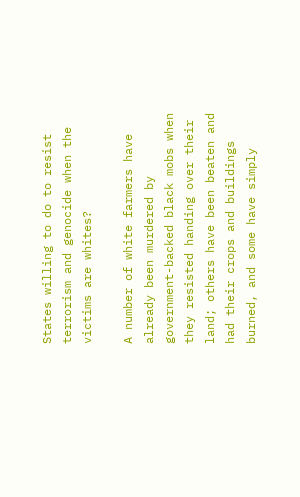States willing to do to resist terrorism and genocide when the victims are whites?

A number of white farmers have already been murdered by government-backed black mobs when they resisted handing over their land; others have been beaten and had their crops and buildings burned, and some have simply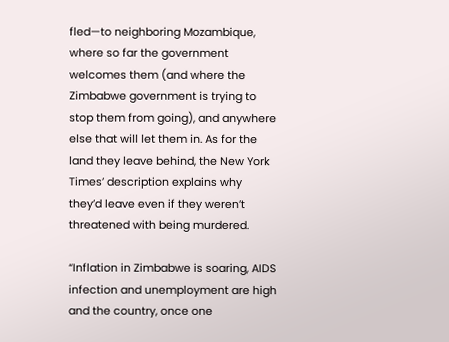fled—to neighboring Mozambique, where so far the government welcomes them (and where the Zimbabwe government is trying to stop them from going), and anywhere else that will let them in. As for the land they leave behind, the New York Times’ description explains why they’d leave even if they weren’t threatened with being murdered.

“Inflation in Zimbabwe is soaring, AIDS infection and unemployment are high and the country, once one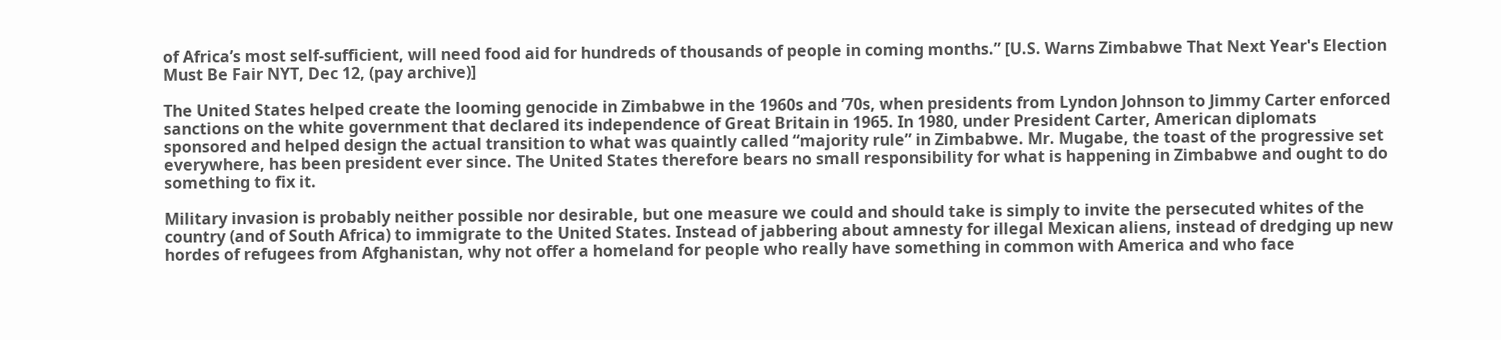of Africa’s most self-sufficient, will need food aid for hundreds of thousands of people in coming months.” [U.S. Warns Zimbabwe That Next Year's Election Must Be Fair NYT, Dec 12, (pay archive)]

The United States helped create the looming genocide in Zimbabwe in the 1960s and ’70s, when presidents from Lyndon Johnson to Jimmy Carter enforced sanctions on the white government that declared its independence of Great Britain in 1965. In 1980, under President Carter, American diplomats sponsored and helped design the actual transition to what was quaintly called “majority rule” in Zimbabwe. Mr. Mugabe, the toast of the progressive set everywhere, has been president ever since. The United States therefore bears no small responsibility for what is happening in Zimbabwe and ought to do something to fix it.

Military invasion is probably neither possible nor desirable, but one measure we could and should take is simply to invite the persecuted whites of the country (and of South Africa) to immigrate to the United States. Instead of jabbering about amnesty for illegal Mexican aliens, instead of dredging up new hordes of refugees from Afghanistan, why not offer a homeland for people who really have something in common with America and who face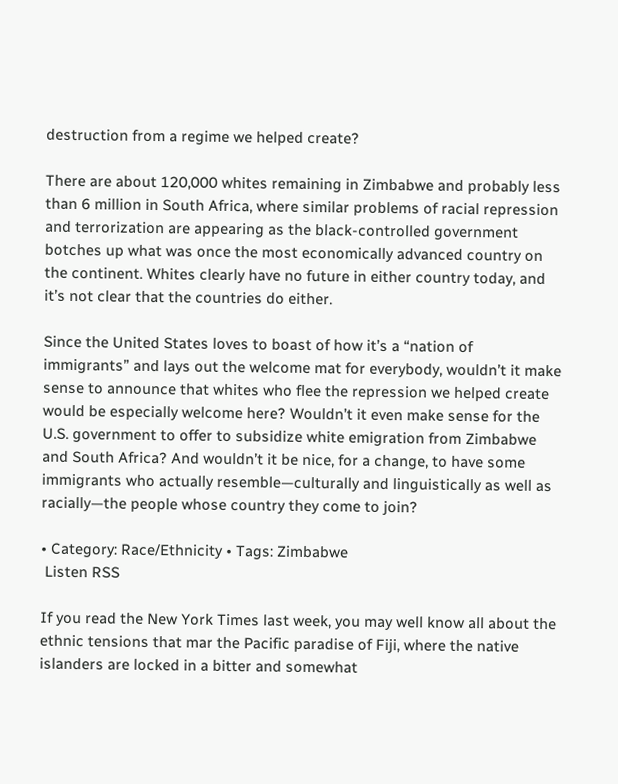destruction from a regime we helped create?

There are about 120,000 whites remaining in Zimbabwe and probably less than 6 million in South Africa, where similar problems of racial repression and terrorization are appearing as the black-controlled government botches up what was once the most economically advanced country on the continent. Whites clearly have no future in either country today, and it’s not clear that the countries do either.

Since the United States loves to boast of how it’s a “nation of immigrants” and lays out the welcome mat for everybody, wouldn’t it make sense to announce that whites who flee the repression we helped create would be especially welcome here? Wouldn’t it even make sense for the U.S. government to offer to subsidize white emigration from Zimbabwe and South Africa? And wouldn’t it be nice, for a change, to have some immigrants who actually resemble—culturally and linguistically as well as racially—the people whose country they come to join?

• Category: Race/Ethnicity • Tags: Zimbabwe
 Listen RSS

If you read the New York Times last week, you may well know all about the ethnic tensions that mar the Pacific paradise of Fiji, where the native islanders are locked in a bitter and somewhat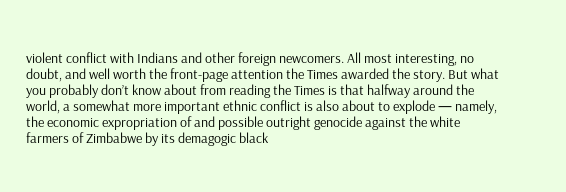violent conflict with Indians and other foreign newcomers. All most interesting, no doubt, and well worth the front-page attention the Times awarded the story. But what you probably don’t know about from reading the Times is that halfway around the world, a somewhat more important ethnic conflict is also about to explode — namely, the economic expropriation of and possible outright genocide against the white farmers of Zimbabwe by its demagogic black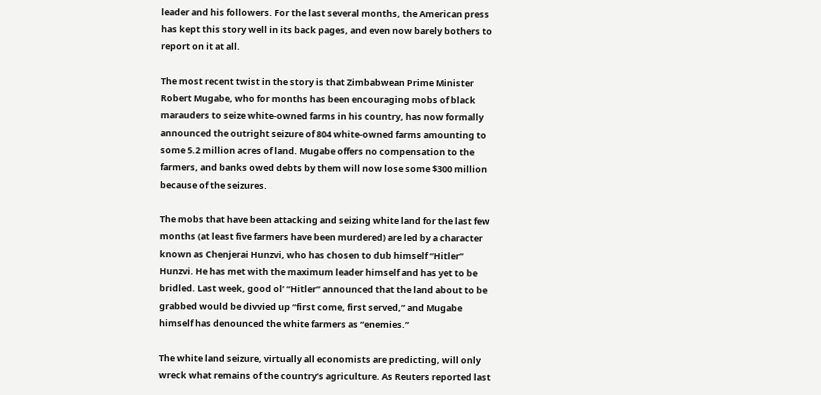leader and his followers. For the last several months, the American press has kept this story well in its back pages, and even now barely bothers to report on it at all.

The most recent twist in the story is that Zimbabwean Prime Minister Robert Mugabe, who for months has been encouraging mobs of black marauders to seize white-owned farms in his country, has now formally announced the outright seizure of 804 white-owned farms amounting to some 5.2 million acres of land. Mugabe offers no compensation to the farmers, and banks owed debts by them will now lose some $300 million because of the seizures.

The mobs that have been attacking and seizing white land for the last few months (at least five farmers have been murdered) are led by a character known as Chenjerai Hunzvi, who has chosen to dub himself “Hitler” Hunzvi. He has met with the maximum leader himself and has yet to be bridled. Last week, good ol’ “Hitler” announced that the land about to be grabbed would be divvied up “first come, first served,” and Mugabe himself has denounced the white farmers as “enemies.”

The white land seizure, virtually all economists are predicting, will only wreck what remains of the country’s agriculture. As Reuters reported last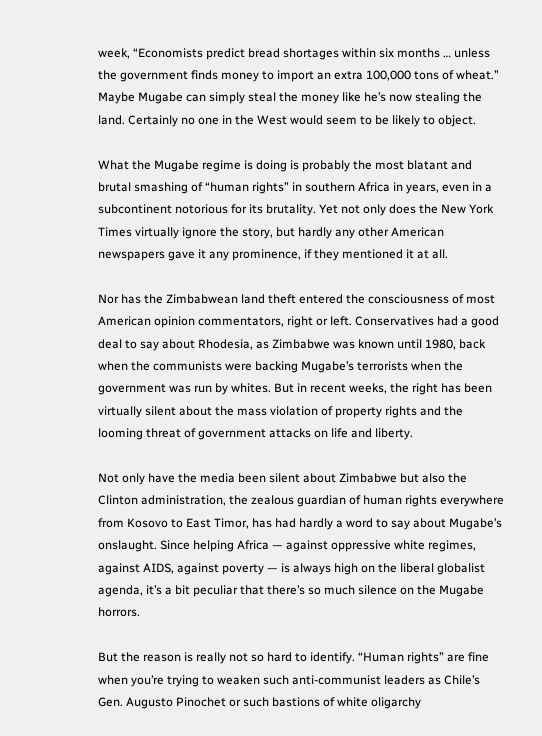week, “Economists predict bread shortages within six months … unless the government finds money to import an extra 100,000 tons of wheat.” Maybe Mugabe can simply steal the money like he’s now stealing the land. Certainly no one in the West would seem to be likely to object.

What the Mugabe regime is doing is probably the most blatant and brutal smashing of “human rights” in southern Africa in years, even in a subcontinent notorious for its brutality. Yet not only does the New York Times virtually ignore the story, but hardly any other American newspapers gave it any prominence, if they mentioned it at all.

Nor has the Zimbabwean land theft entered the consciousness of most American opinion commentators, right or left. Conservatives had a good deal to say about Rhodesia, as Zimbabwe was known until 1980, back when the communists were backing Mugabe’s terrorists when the government was run by whites. But in recent weeks, the right has been virtually silent about the mass violation of property rights and the looming threat of government attacks on life and liberty.

Not only have the media been silent about Zimbabwe but also the Clinton administration, the zealous guardian of human rights everywhere from Kosovo to East Timor, has had hardly a word to say about Mugabe’s onslaught. Since helping Africa — against oppressive white regimes, against AIDS, against poverty — is always high on the liberal globalist agenda, it’s a bit peculiar that there’s so much silence on the Mugabe horrors.

But the reason is really not so hard to identify. “Human rights” are fine when you’re trying to weaken such anti-communist leaders as Chile’s Gen. Augusto Pinochet or such bastions of white oligarchy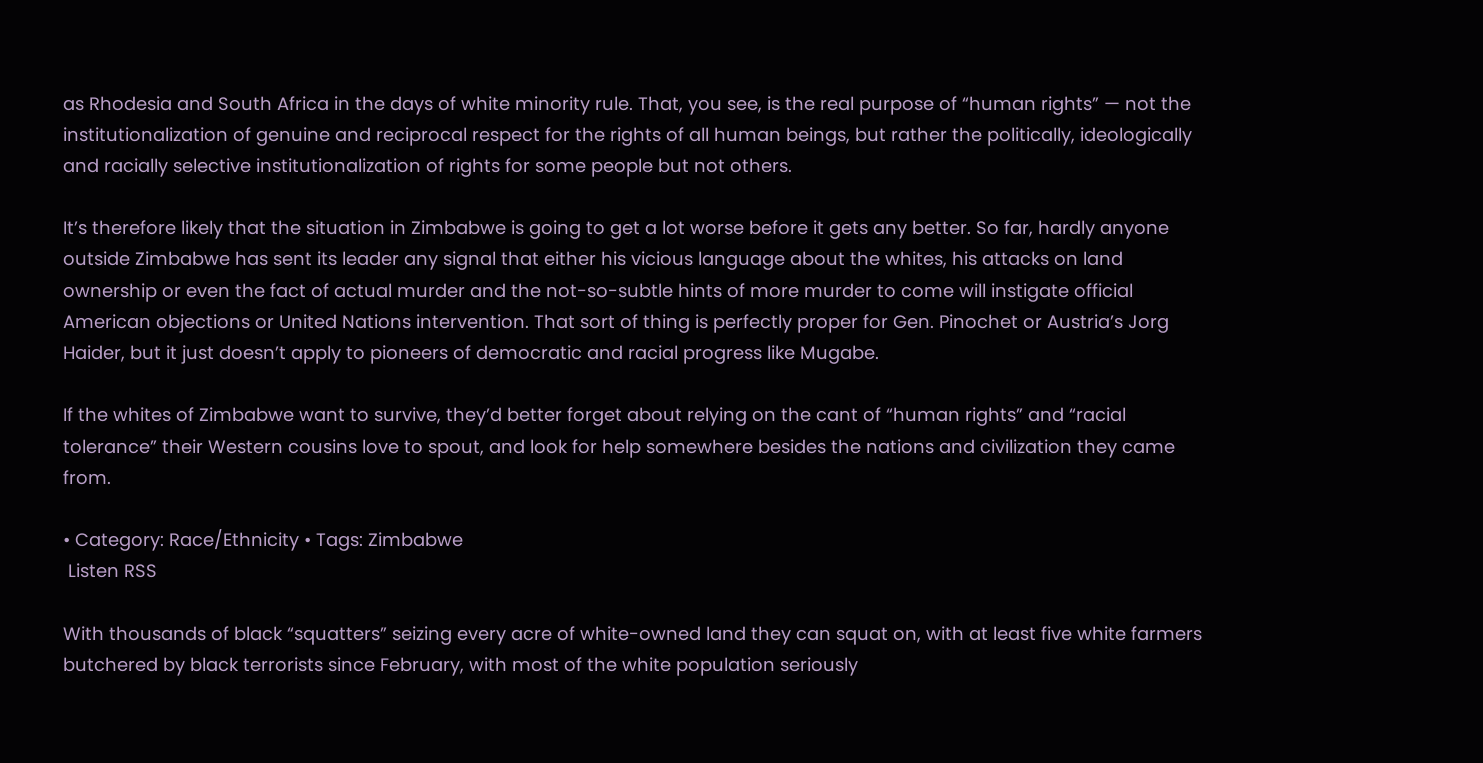as Rhodesia and South Africa in the days of white minority rule. That, you see, is the real purpose of “human rights” — not the institutionalization of genuine and reciprocal respect for the rights of all human beings, but rather the politically, ideologically and racially selective institutionalization of rights for some people but not others.

It’s therefore likely that the situation in Zimbabwe is going to get a lot worse before it gets any better. So far, hardly anyone outside Zimbabwe has sent its leader any signal that either his vicious language about the whites, his attacks on land ownership or even the fact of actual murder and the not-so-subtle hints of more murder to come will instigate official American objections or United Nations intervention. That sort of thing is perfectly proper for Gen. Pinochet or Austria’s Jorg Haider, but it just doesn’t apply to pioneers of democratic and racial progress like Mugabe.

If the whites of Zimbabwe want to survive, they’d better forget about relying on the cant of “human rights” and “racial tolerance” their Western cousins love to spout, and look for help somewhere besides the nations and civilization they came from.

• Category: Race/Ethnicity • Tags: Zimbabwe
 Listen RSS

With thousands of black “squatters” seizing every acre of white-owned land they can squat on, with at least five white farmers butchered by black terrorists since February, with most of the white population seriously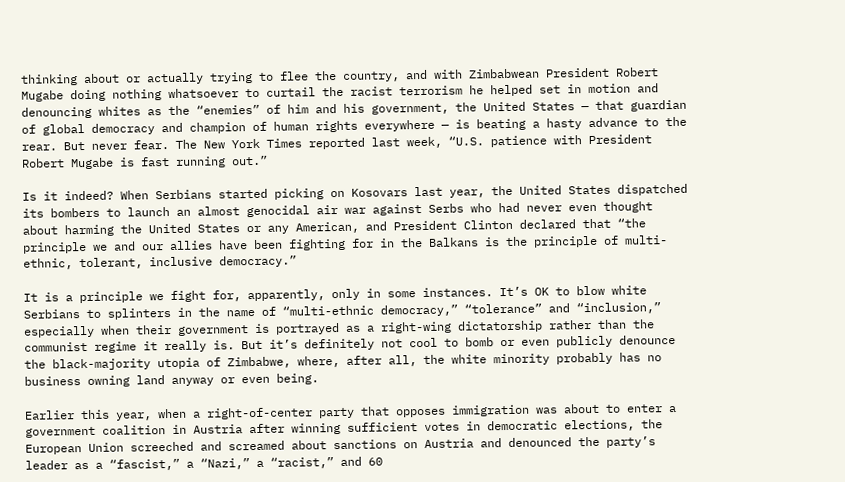thinking about or actually trying to flee the country, and with Zimbabwean President Robert Mugabe doing nothing whatsoever to curtail the racist terrorism he helped set in motion and denouncing whites as the “enemies” of him and his government, the United States — that guardian of global democracy and champion of human rights everywhere — is beating a hasty advance to the rear. But never fear. The New York Times reported last week, “U.S. patience with President Robert Mugabe is fast running out.”

Is it indeed? When Serbians started picking on Kosovars last year, the United States dispatched its bombers to launch an almost genocidal air war against Serbs who had never even thought about harming the United States or any American, and President Clinton declared that “the principle we and our allies have been fighting for in the Balkans is the principle of multi-ethnic, tolerant, inclusive democracy.”

It is a principle we fight for, apparently, only in some instances. It’s OK to blow white Serbians to splinters in the name of “multi-ethnic democracy,” “tolerance” and “inclusion,” especially when their government is portrayed as a right-wing dictatorship rather than the communist regime it really is. But it’s definitely not cool to bomb or even publicly denounce the black-majority utopia of Zimbabwe, where, after all, the white minority probably has no business owning land anyway or even being.

Earlier this year, when a right-of-center party that opposes immigration was about to enter a government coalition in Austria after winning sufficient votes in democratic elections, the European Union screeched and screamed about sanctions on Austria and denounced the party’s leader as a “fascist,” a “Nazi,” a “racist,” and 60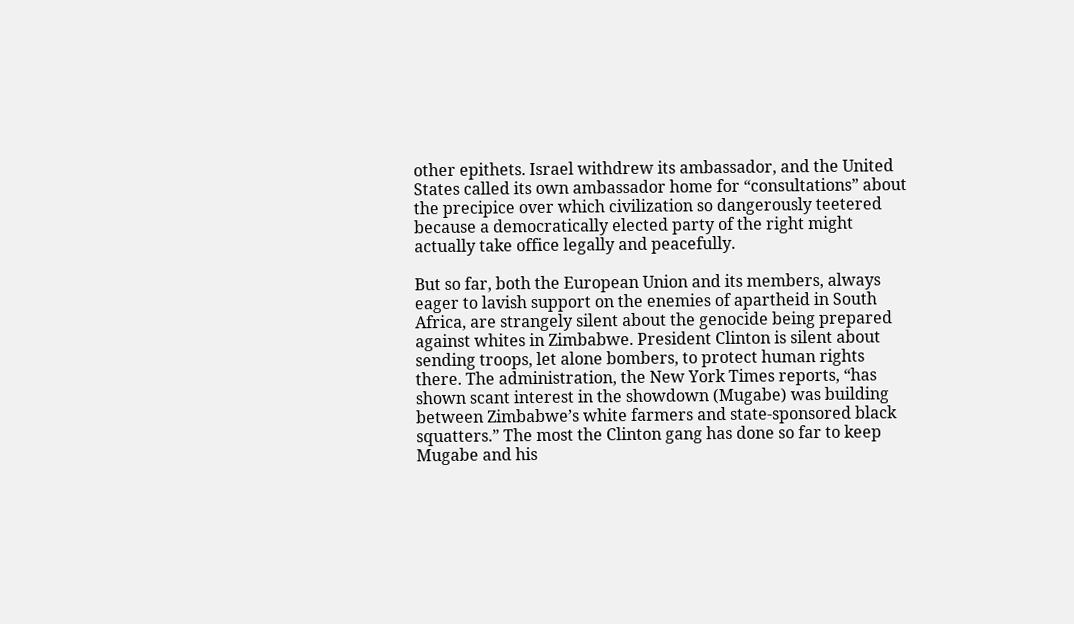other epithets. Israel withdrew its ambassador, and the United States called its own ambassador home for “consultations” about the precipice over which civilization so dangerously teetered because a democratically elected party of the right might actually take office legally and peacefully.

But so far, both the European Union and its members, always eager to lavish support on the enemies of apartheid in South Africa, are strangely silent about the genocide being prepared against whites in Zimbabwe. President Clinton is silent about sending troops, let alone bombers, to protect human rights there. The administration, the New York Times reports, “has shown scant interest in the showdown (Mugabe) was building between Zimbabwe’s white farmers and state-sponsored black squatters.” The most the Clinton gang has done so far to keep Mugabe and his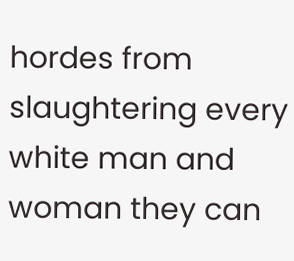hordes from slaughtering every white man and woman they can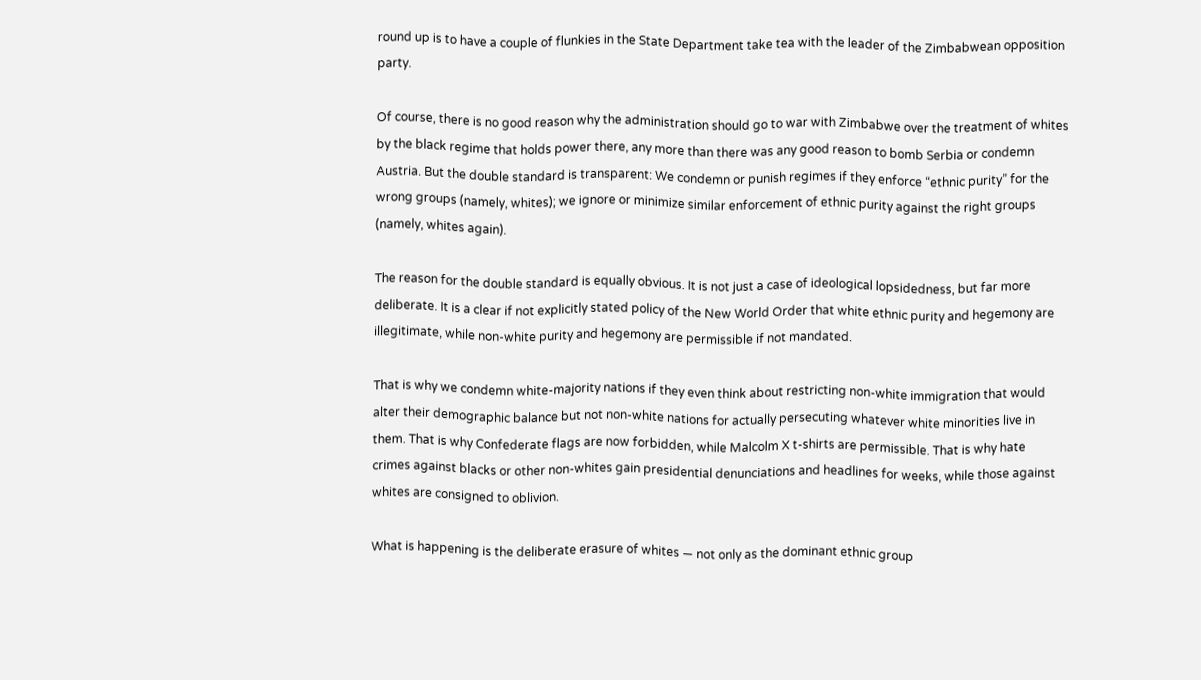round up is to have a couple of flunkies in the State Department take tea with the leader of the Zimbabwean opposition party.

Of course, there is no good reason why the administration should go to war with Zimbabwe over the treatment of whites by the black regime that holds power there, any more than there was any good reason to bomb Serbia or condemn Austria. But the double standard is transparent: We condemn or punish regimes if they enforce “ethnic purity” for the wrong groups (namely, whites); we ignore or minimize similar enforcement of ethnic purity against the right groups (namely, whites again).

The reason for the double standard is equally obvious. It is not just a case of ideological lopsidedness, but far more deliberate. It is a clear if not explicitly stated policy of the New World Order that white ethnic purity and hegemony are illegitimate, while non-white purity and hegemony are permissible if not mandated.

That is why we condemn white-majority nations if they even think about restricting non-white immigration that would alter their demographic balance but not non-white nations for actually persecuting whatever white minorities live in them. That is why Confederate flags are now forbidden, while Malcolm X t-shirts are permissible. That is why hate crimes against blacks or other non-whites gain presidential denunciations and headlines for weeks, while those against whites are consigned to oblivion.

What is happening is the deliberate erasure of whites — not only as the dominant ethnic group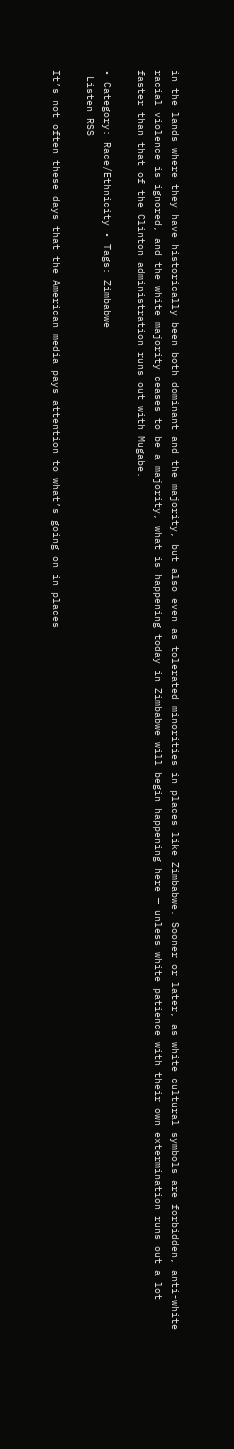in the lands where they have historically been both dominant and the majority, but also even as tolerated minorities in places like Zimbabwe. Sooner or later, as white cultural symbols are forbidden, anti-white racial violence is ignored, and the white majority ceases to be a majority, what is happening today in Zimbabwe will begin happening here — unless white patience with their own extermination runs out a lot faster than that of the Clinton administration runs out with Mugabe.

• Category: Race/Ethnicity • Tags: Zimbabwe
 Listen RSS

It’s not often these days that the American media pays attention to what’s going on in places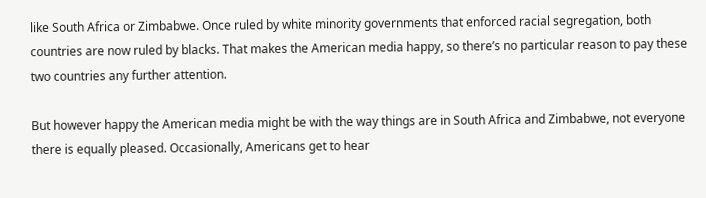like South Africa or Zimbabwe. Once ruled by white minority governments that enforced racial segregation, both countries are now ruled by blacks. That makes the American media happy, so there’s no particular reason to pay these two countries any further attention.

But however happy the American media might be with the way things are in South Africa and Zimbabwe, not everyone there is equally pleased. Occasionally, Americans get to hear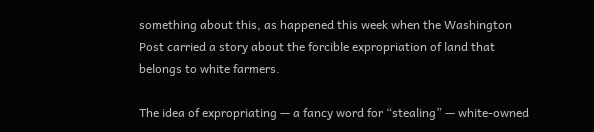something about this, as happened this week when the Washington Post carried a story about the forcible expropriation of land that belongs to white farmers.

The idea of expropriating — a fancy word for “stealing” — white-owned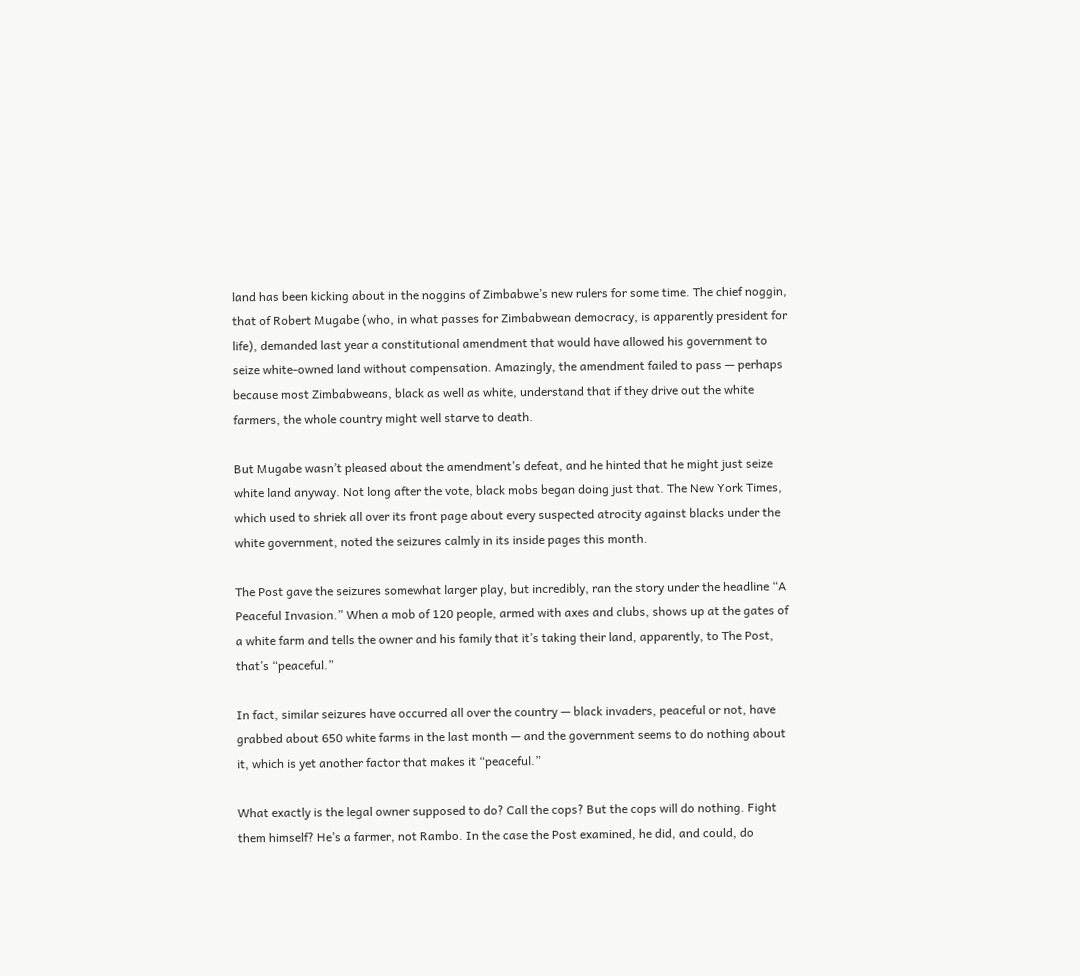land has been kicking about in the noggins of Zimbabwe’s new rulers for some time. The chief noggin, that of Robert Mugabe (who, in what passes for Zimbabwean democracy, is apparently president for life), demanded last year a constitutional amendment that would have allowed his government to seize white-owned land without compensation. Amazingly, the amendment failed to pass — perhaps because most Zimbabweans, black as well as white, understand that if they drive out the white farmers, the whole country might well starve to death.

But Mugabe wasn’t pleased about the amendment’s defeat, and he hinted that he might just seize white land anyway. Not long after the vote, black mobs began doing just that. The New York Times, which used to shriek all over its front page about every suspected atrocity against blacks under the white government, noted the seizures calmly in its inside pages this month.

The Post gave the seizures somewhat larger play, but incredibly, ran the story under the headline “A Peaceful Invasion.” When a mob of 120 people, armed with axes and clubs, shows up at the gates of a white farm and tells the owner and his family that it’s taking their land, apparently, to The Post, that’s “peaceful.”

In fact, similar seizures have occurred all over the country — black invaders, peaceful or not, have grabbed about 650 white farms in the last month — and the government seems to do nothing about it, which is yet another factor that makes it “peaceful.”

What exactly is the legal owner supposed to do? Call the cops? But the cops will do nothing. Fight them himself? He’s a farmer, not Rambo. In the case the Post examined, he did, and could, do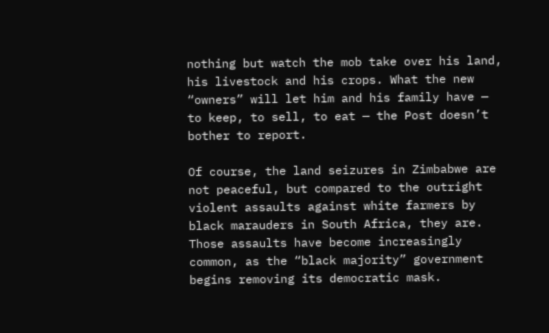nothing but watch the mob take over his land, his livestock and his crops. What the new “owners” will let him and his family have — to keep, to sell, to eat — the Post doesn’t bother to report.

Of course, the land seizures in Zimbabwe are not peaceful, but compared to the outright violent assaults against white farmers by black marauders in South Africa, they are. Those assaults have become increasingly common, as the “black majority” government begins removing its democratic mask.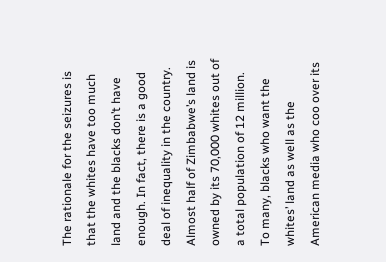The rationale for the seizures is that the whites have too much land and the blacks don’t have enough. In fact, there is a good deal of inequality in the country. Almost half of Zimbabwe’s land is owned by its 70,000 whites out of a total population of 12 million. To many, blacks who want the whites’ land as well as the American media who coo over its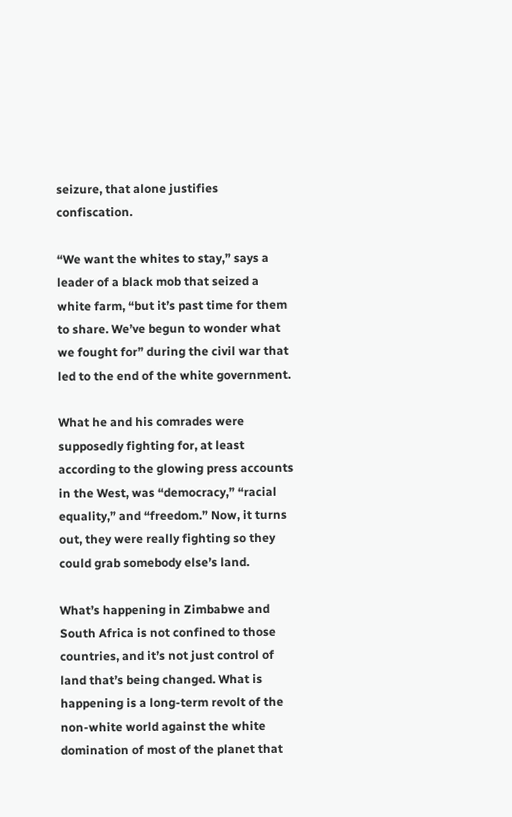seizure, that alone justifies confiscation.

“We want the whites to stay,” says a leader of a black mob that seized a white farm, “but it’s past time for them to share. We’ve begun to wonder what we fought for” during the civil war that led to the end of the white government.

What he and his comrades were supposedly fighting for, at least according to the glowing press accounts in the West, was “democracy,” “racial equality,” and “freedom.” Now, it turns out, they were really fighting so they could grab somebody else’s land.

What’s happening in Zimbabwe and South Africa is not confined to those countries, and it’s not just control of land that’s being changed. What is happening is a long-term revolt of the non-white world against the white domination of most of the planet that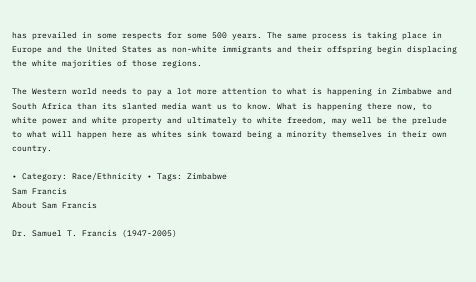has prevailed in some respects for some 500 years. The same process is taking place in Europe and the United States as non-white immigrants and their offspring begin displacing the white majorities of those regions.

The Western world needs to pay a lot more attention to what is happening in Zimbabwe and South Africa than its slanted media want us to know. What is happening there now, to white power and white property and ultimately to white freedom, may well be the prelude to what will happen here as whites sink toward being a minority themselves in their own country.

• Category: Race/Ethnicity • Tags: Zimbabwe
Sam Francis
About Sam Francis

Dr. Samuel T. Francis (1947-2005)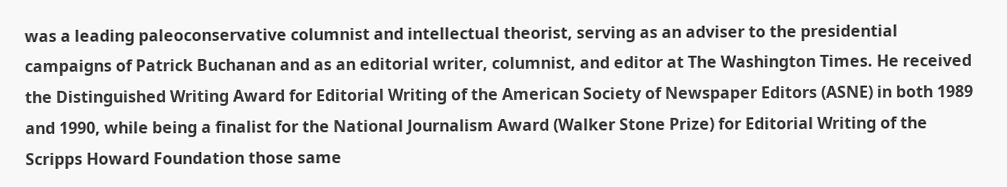was a leading paleoconservative columnist and intellectual theorist, serving as an adviser to the presidential campaigns of Patrick Buchanan and as an editorial writer, columnist, and editor at The Washington Times. He received the Distinguished Writing Award for Editorial Writing of the American Society of Newspaper Editors (ASNE) in both 1989 and 1990, while being a finalist for the National Journalism Award (Walker Stone Prize) for Editorial Writing of the Scripps Howard Foundation those same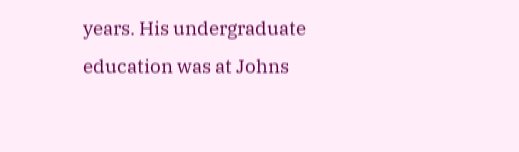years. His undergraduate education was at Johns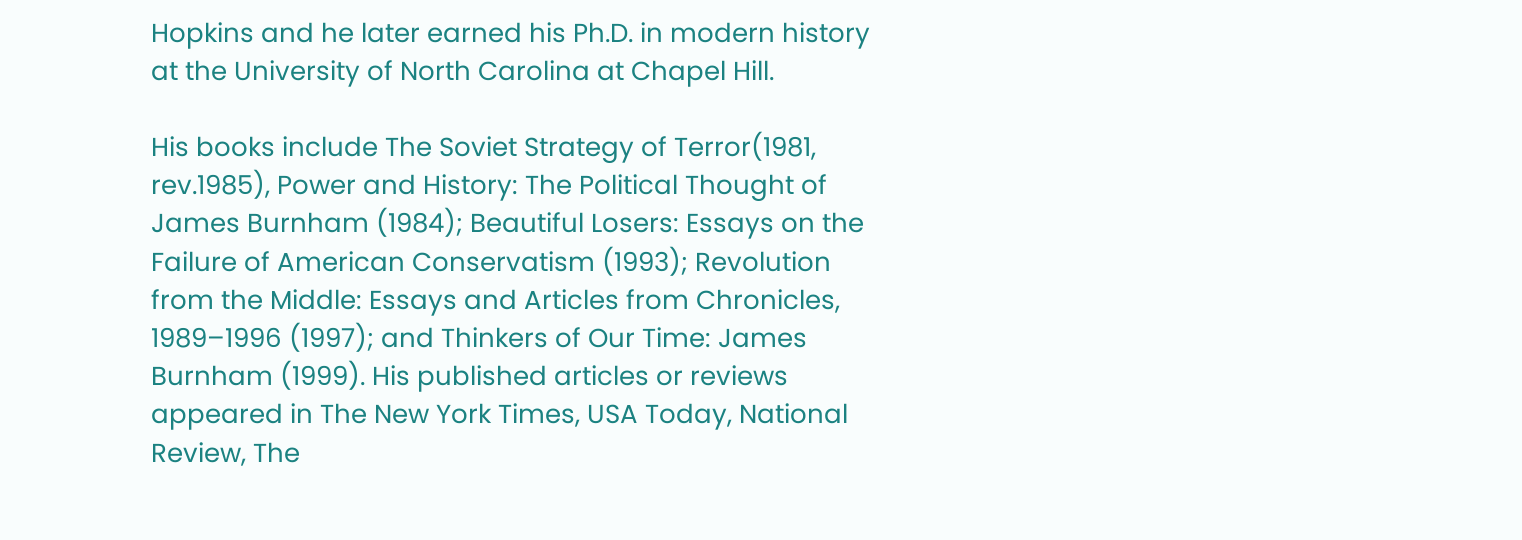Hopkins and he later earned his Ph.D. in modern history at the University of North Carolina at Chapel Hill.

His books include The Soviet Strategy of Terror(1981, rev.1985), Power and History: The Political Thought of James Burnham (1984); Beautiful Losers: Essays on the Failure of American Conservatism (1993); Revolution from the Middle: Essays and Articles from Chronicles, 1989–1996 (1997); and Thinkers of Our Time: James Burnham (1999). His published articles or reviews appeared in The New York Times, USA Today, National Review, The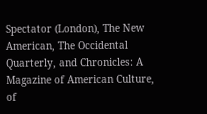Spectator (London), The New American, The Occidental Quarterly, and Chronicles: A Magazine of American Culture, of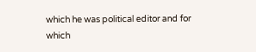which he was political editor and for which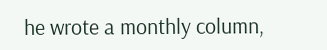he wrote a monthly column,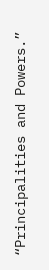“Principalities and Powers.”